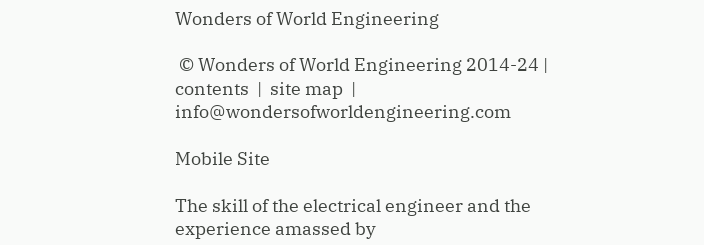Wonders of World Engineering

 © Wonders of World Engineering 2014-24 |  contents  |  site map  |  info@wondersofworldengineering.com

Mobile Site

The skill of the electrical engineer and the experience amassed by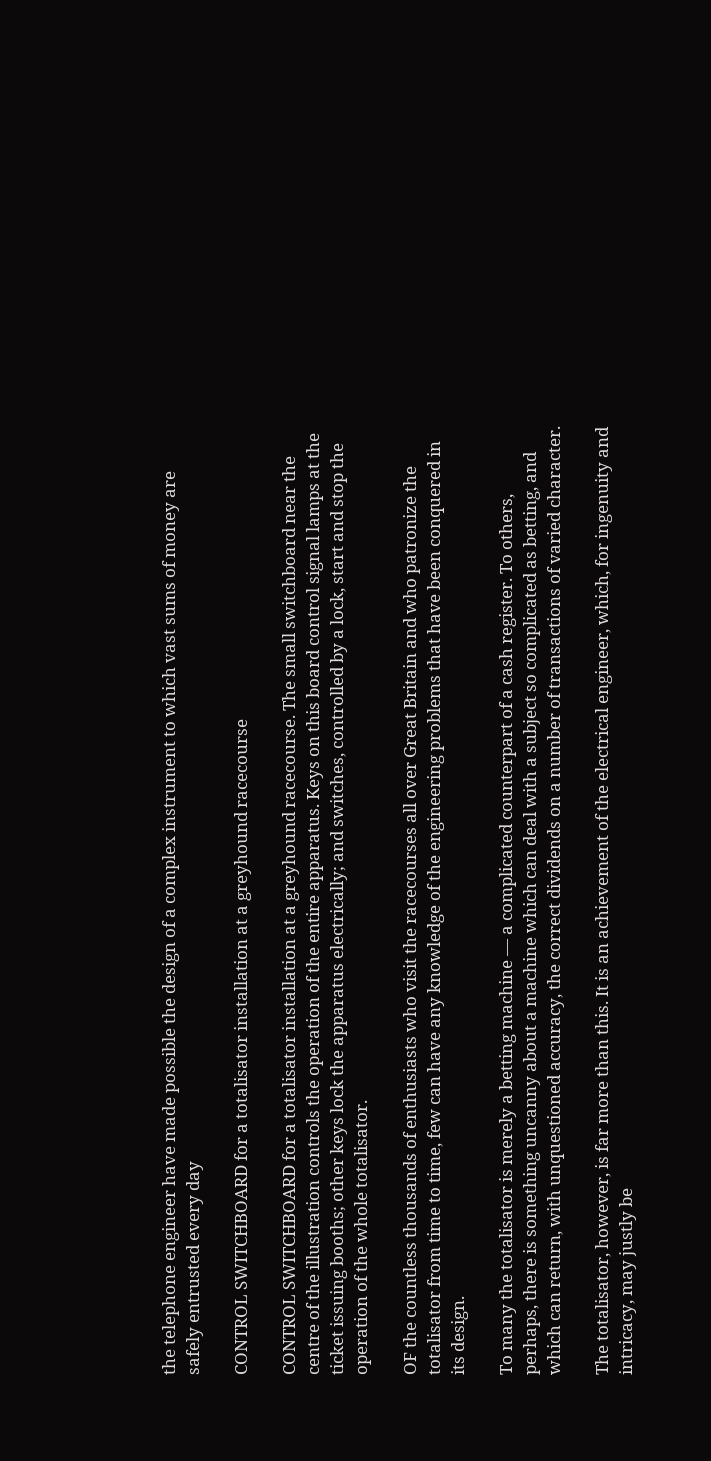the telephone engineer have made possible the design of a complex instrument to which vast sums of money are safely entrusted every day

CONTROL SWITCHBOARD for a totalisator installation at a greyhound racecourse

CONTROL SWITCHBOARD for a totalisator installation at a greyhound racecourse. The small switchboard near the centre of the illustration controls the operation of the entire apparatus. Keys on this board control signal lamps at the ticket issuing booths; other keys lock the apparatus electrically; and switches, controlled by a lock, start and stop the operation of the whole totalisator.

OF the countless thousands of enthusiasts who visit the racecourses all over Great Britain and who patronize the totalisator from time to time, few can have any knowledge of the engineering problems that have been conquered in its design.

To many the totalisator is merely a betting machine — a complicated counterpart of a cash register. To others, perhaps, there is something uncanny about a machine which can deal with a subject so complicated as betting, and which can return, with unquestioned accuracy, the correct dividends on a number of transactions of varied character.

The totalisator, however, is far more than this. It is an achievement of the electrical engineer, which, for ingenuity and intricacy, may justly be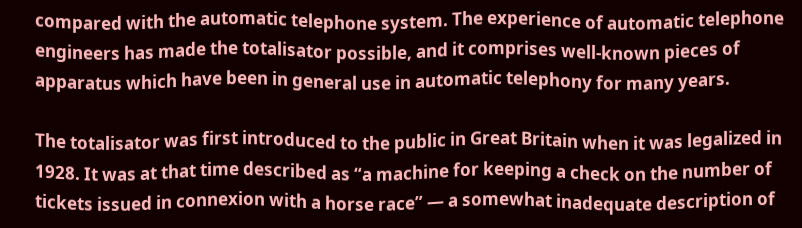compared with the automatic telephone system. The experience of automatic telephone engineers has made the totalisator possible, and it comprises well-known pieces of apparatus which have been in general use in automatic telephony for many years.

The totalisator was first introduced to the public in Great Britain when it was legalized in 1928. It was at that time described as “a machine for keeping a check on the number of tickets issued in connexion with a horse race” — a somewhat inadequate description of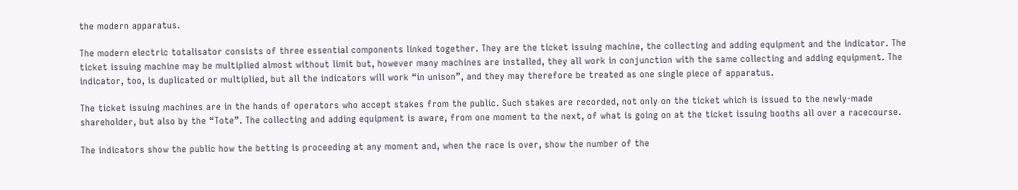the modern apparatus.

The modern electric totalisator consists of three essential components linked together. They are the ticket issuing machine, the collecting and adding equipment and the indicator. The ticket issuing machine may be multiplied almost without limit but, however many machines are installed, they all work in conjunction with the same collecting and adding equipment. The indicator, too, is duplicated or multiplied, but all the indicators will work “in unison”, and they may therefore be treated as one single piece of apparatus.

The ticket issuing machines are in the hands of operators who accept stakes from the public. Such stakes are recorded, not only on the ticket which is issued to the newly-made shareholder, but also by the “Tote”. The collecting and adding equipment is aware, from one moment to the next, of what is going on at the ticket issuing booths all over a racecourse.

The indicators show the public how the betting is proceeding at any moment and, when the race is over, show the number of the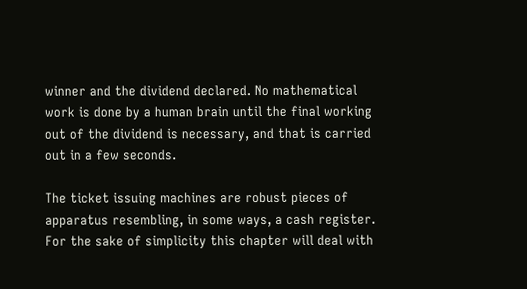winner and the dividend declared. No mathematical work is done by a human brain until the final working out of the dividend is necessary, and that is carried out in a few seconds.

The ticket issuing machines are robust pieces of apparatus resembling, in some ways, a cash register. For the sake of simplicity this chapter will deal with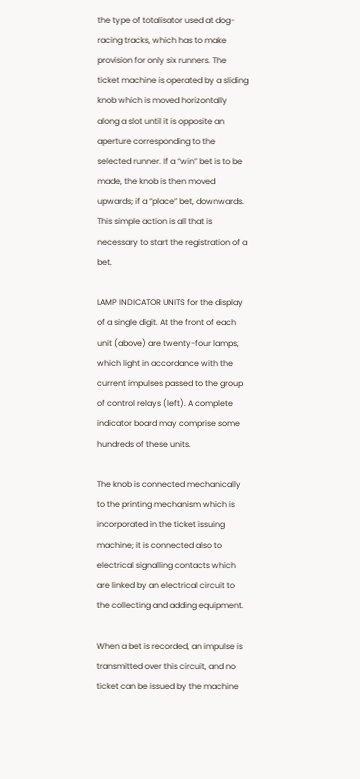the type of totalisator used at dog-racing tracks, which has to make provision for only six runners. The ticket machine is operated by a sliding knob which is moved horizontally along a slot until it is opposite an aperture corresponding to the selected runner. If a “win” bet is to be made, the knob is then moved upwards; if a “place” bet, downwards. This simple action is all that is necessary to start the registration of a bet.

LAMP INDICATOR UNITS for the display of a single digit. At the front of each unit (above) are twenty-four lamps, which light in accordance with the current impulses passed to the group of control relays (left). A complete indicator board may comprise some hundreds of these units.

The knob is connected mechanically to the printing mechanism which is incorporated in the ticket issuing machine; it is connected also to electrical signalling contacts which are linked by an electrical circuit to the collecting and adding equipment.

When a bet is recorded, an impulse is transmitted over this circuit, and no ticket can be issued by the machine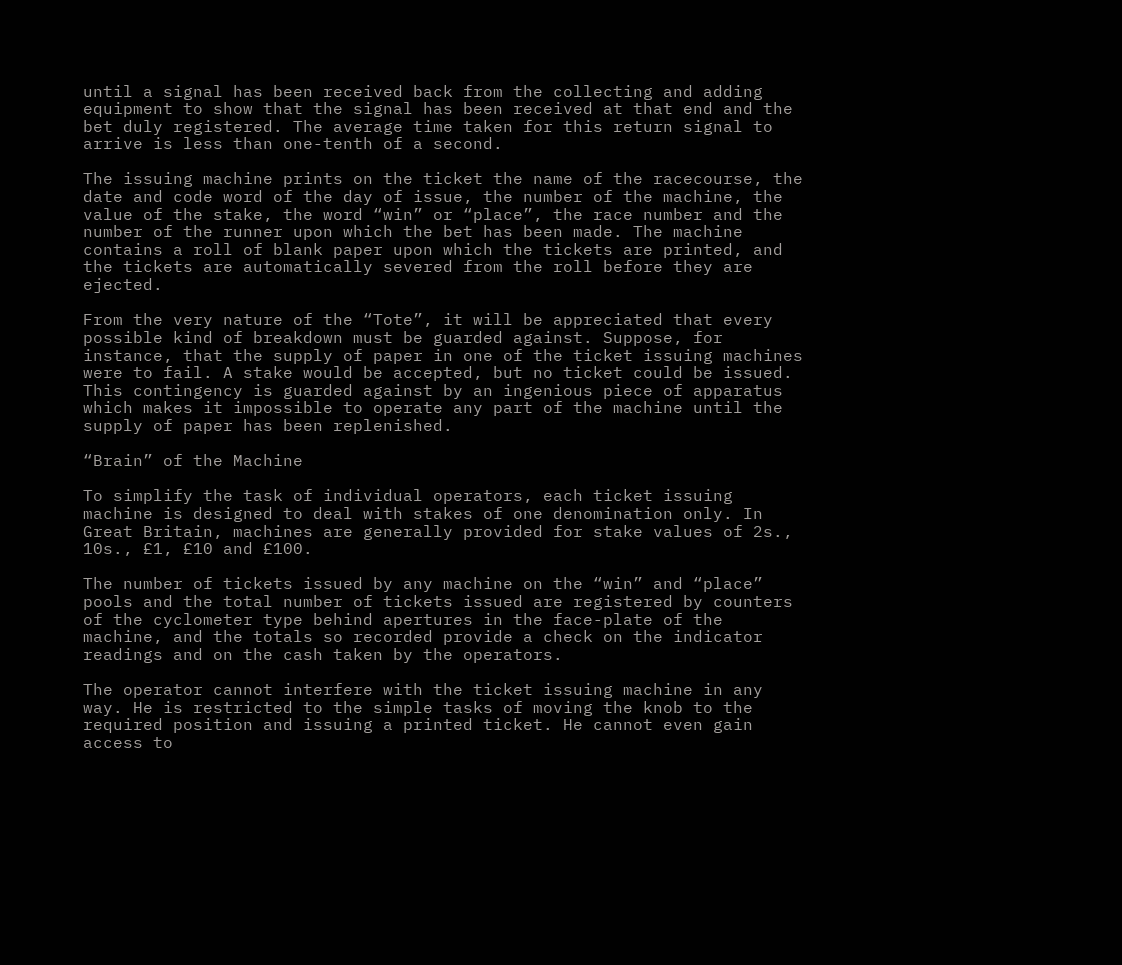until a signal has been received back from the collecting and adding equipment to show that the signal has been received at that end and the bet duly registered. The average time taken for this return signal to arrive is less than one-tenth of a second.

The issuing machine prints on the ticket the name of the racecourse, the date and code word of the day of issue, the number of the machine, the value of the stake, the word “win” or “place”, the race number and the number of the runner upon which the bet has been made. The machine contains a roll of blank paper upon which the tickets are printed, and the tickets are automatically severed from the roll before they are ejected.

From the very nature of the “Tote”, it will be appreciated that every possible kind of breakdown must be guarded against. Suppose, for instance, that the supply of paper in one of the ticket issuing machines were to fail. A stake would be accepted, but no ticket could be issued. This contingency is guarded against by an ingenious piece of apparatus which makes it impossible to operate any part of the machine until the supply of paper has been replenished.

“Brain” of the Machine

To simplify the task of individual operators, each ticket issuing machine is designed to deal with stakes of one denomination only. In Great Britain, machines are generally provided for stake values of 2s., 10s., £1, £10 and £100.

The number of tickets issued by any machine on the “win” and “place” pools and the total number of tickets issued are registered by counters of the cyclometer type behind apertures in the face-plate of the machine, and the totals so recorded provide a check on the indicator readings and on the cash taken by the operators.

The operator cannot interfere with the ticket issuing machine in any way. He is restricted to the simple tasks of moving the knob to the required position and issuing a printed ticket. He cannot even gain access to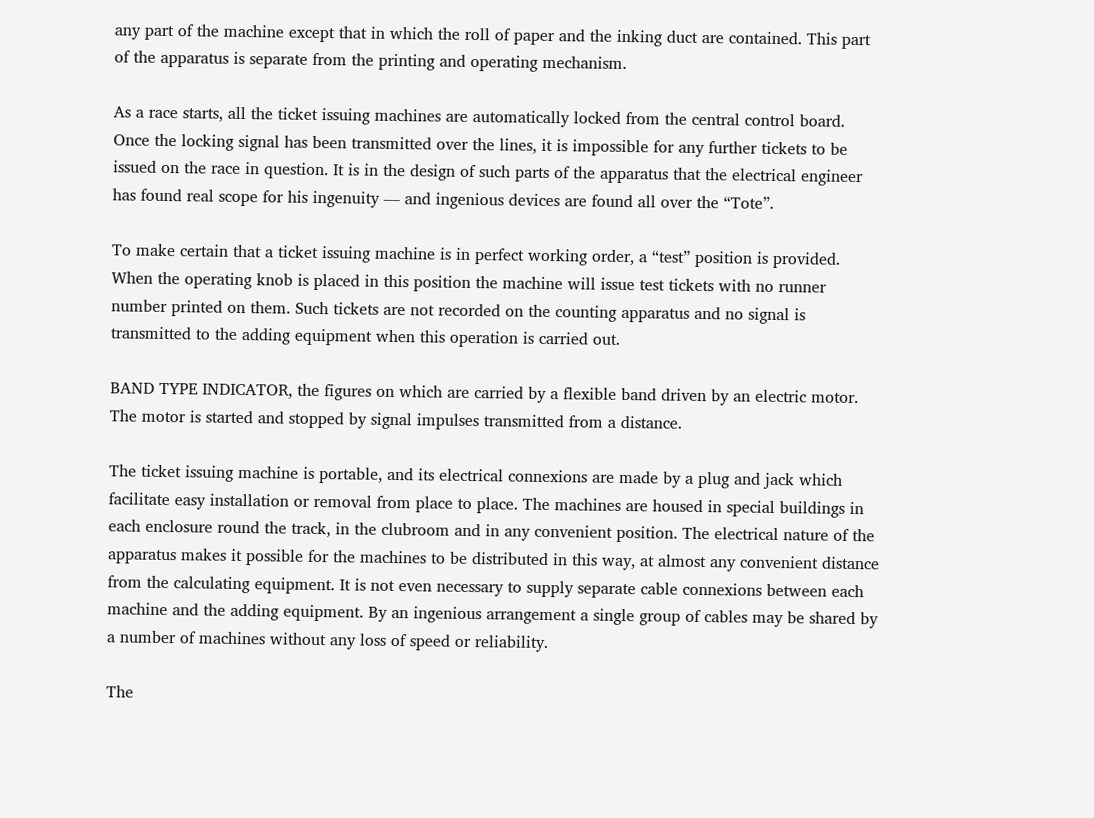any part of the machine except that in which the roll of paper and the inking duct are contained. This part of the apparatus is separate from the printing and operating mechanism.

As a race starts, all the ticket issuing machines are automatically locked from the central control board. Once the locking signal has been transmitted over the lines, it is impossible for any further tickets to be issued on the race in question. It is in the design of such parts of the apparatus that the electrical engineer has found real scope for his ingenuity — and ingenious devices are found all over the “Tote”.

To make certain that a ticket issuing machine is in perfect working order, a “test” position is provided. When the operating knob is placed in this position the machine will issue test tickets with no runner number printed on them. Such tickets are not recorded on the counting apparatus and no signal is transmitted to the adding equipment when this operation is carried out.

BAND TYPE INDICATOR, the figures on which are carried by a flexible band driven by an electric motor. The motor is started and stopped by signal impulses transmitted from a distance.

The ticket issuing machine is portable, and its electrical connexions are made by a plug and jack which facilitate easy installation or removal from place to place. The machines are housed in special buildings in each enclosure round the track, in the clubroom and in any convenient position. The electrical nature of the apparatus makes it possible for the machines to be distributed in this way, at almost any convenient distance from the calculating equipment. It is not even necessary to supply separate cable connexions between each machine and the adding equipment. By an ingenious arrangement a single group of cables may be shared by a number of machines without any loss of speed or reliability.

The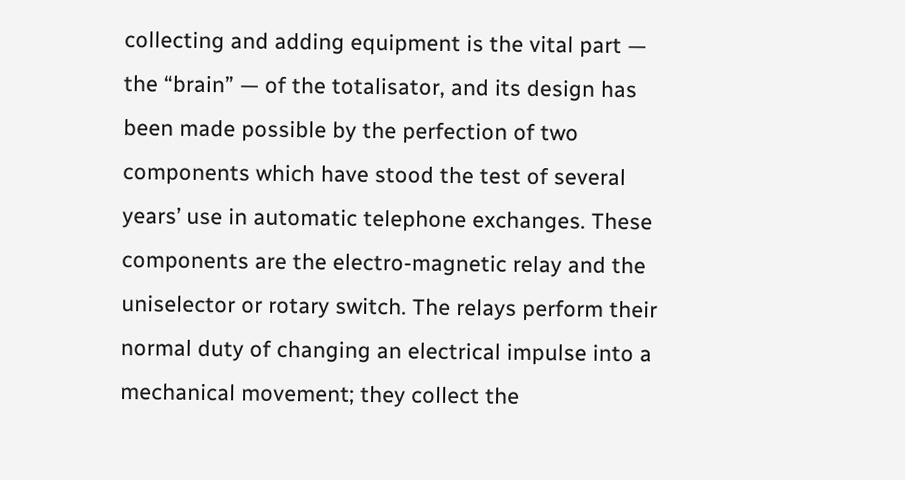collecting and adding equipment is the vital part — the “brain” — of the totalisator, and its design has been made possible by the perfection of two components which have stood the test of several years’ use in automatic telephone exchanges. These components are the electro-magnetic relay and the uniselector or rotary switch. The relays perform their normal duty of changing an electrical impulse into a mechanical movement; they collect the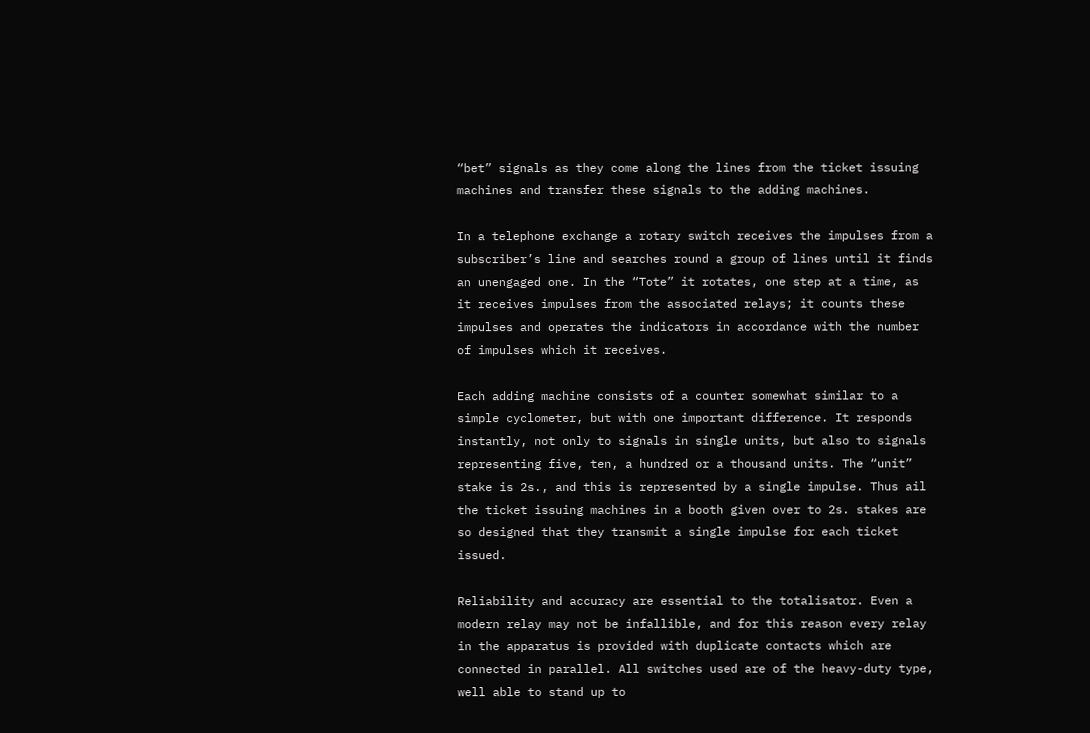“bet” signals as they come along the lines from the ticket issuing machines and transfer these signals to the adding machines.

In a telephone exchange a rotary switch receives the impulses from a subscriber’s line and searches round a group of lines until it finds an unengaged one. In the “Tote” it rotates, one step at a time, as it receives impulses from the associated relays; it counts these impulses and operates the indicators in accordance with the number of impulses which it receives.

Each adding machine consists of a counter somewhat similar to a simple cyclometer, but with one important difference. It responds instantly, not only to signals in single units, but also to signals representing five, ten, a hundred or a thousand units. The “unit” stake is 2s., and this is represented by a single impulse. Thus ail the ticket issuing machines in a booth given over to 2s. stakes are so designed that they transmit a single impulse for each ticket issued.

Reliability and accuracy are essential to the totalisator. Even a modern relay may not be infallible, and for this reason every relay in the apparatus is provided with duplicate contacts which are connected in parallel. All switches used are of the heavy-duty type, well able to stand up to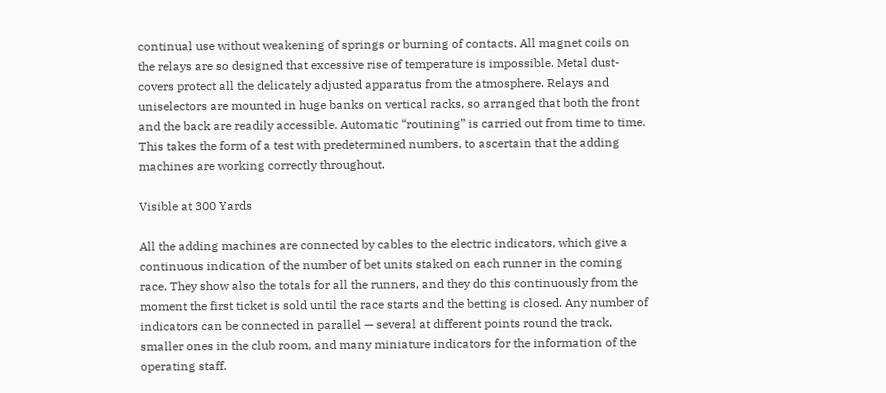continual use without weakening of springs or burning of contacts. All magnet coils on the relays are so designed that excessive rise of temperature is impossible. Metal dust-covers protect all the delicately adjusted apparatus from the atmosphere. Relays and uniselectors are mounted in huge banks on vertical racks, so arranged that both the front and the back are readily accessible. Automatic “routining” is carried out from time to time. This takes the form of a test with predetermined numbers, to ascertain that the adding machines are working correctly throughout.

Visible at 300 Yards

All the adding machines are connected by cables to the electric indicators, which give a continuous indication of the number of bet units staked on each runner in the coming race. They show also the totals for all the runners, and they do this continuously from the moment the first ticket is sold until the race starts and the betting is closed. Any number of indicators can be connected in parallel — several at different points round the track, smaller ones in the club room, and many miniature indicators for the information of the operating staff.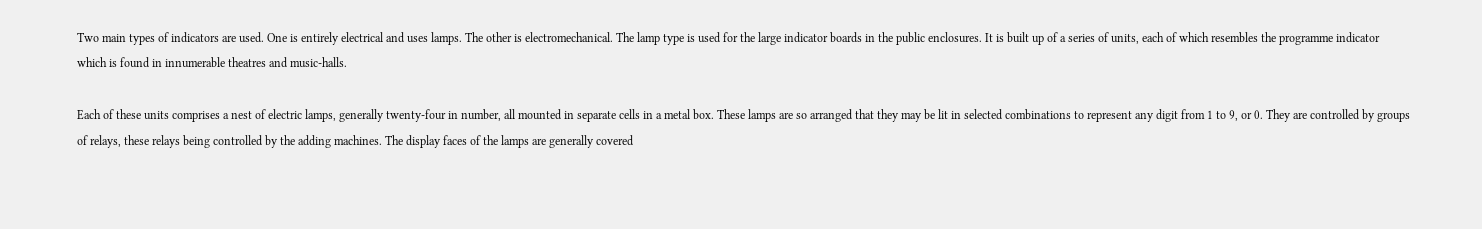Two main types of indicators are used. One is entirely electrical and uses lamps. The other is electromechanical. The lamp type is used for the large indicator boards in the public enclosures. It is built up of a series of units, each of which resembles the programme indicator which is found in innumerable theatres and music-halls.

Each of these units comprises a nest of electric lamps, generally twenty-four in number, all mounted in separate cells in a metal box. These lamps are so arranged that they may be lit in selected combinations to represent any digit from 1 to 9, or 0. They are controlled by groups of relays, these relays being controlled by the adding machines. The display faces of the lamps are generally covered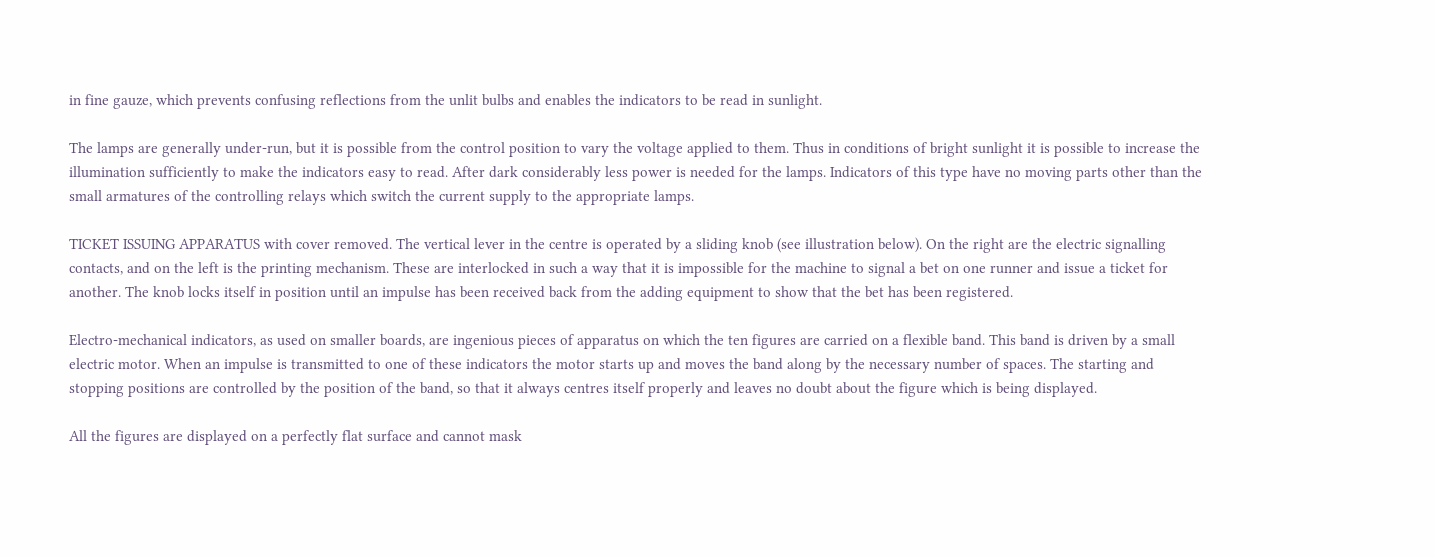in fine gauze, which prevents confusing reflections from the unlit bulbs and enables the indicators to be read in sunlight.

The lamps are generally under-run, but it is possible from the control position to vary the voltage applied to them. Thus in conditions of bright sunlight it is possible to increase the illumination sufficiently to make the indicators easy to read. After dark considerably less power is needed for the lamps. Indicators of this type have no moving parts other than the small armatures of the controlling relays which switch the current supply to the appropriate lamps.

TICKET ISSUING APPARATUS with cover removed. The vertical lever in the centre is operated by a sliding knob (see illustration below). On the right are the electric signalling contacts, and on the left is the printing mechanism. These are interlocked in such a way that it is impossible for the machine to signal a bet on one runner and issue a ticket for another. The knob locks itself in position until an impulse has been received back from the adding equipment to show that the bet has been registered.

Electro-mechanical indicators, as used on smaller boards, are ingenious pieces of apparatus on which the ten figures are carried on a flexible band. This band is driven by a small electric motor. When an impulse is transmitted to one of these indicators the motor starts up and moves the band along by the necessary number of spaces. The starting and stopping positions are controlled by the position of the band, so that it always centres itself properly and leaves no doubt about the figure which is being displayed.

All the figures are displayed on a perfectly flat surface and cannot mask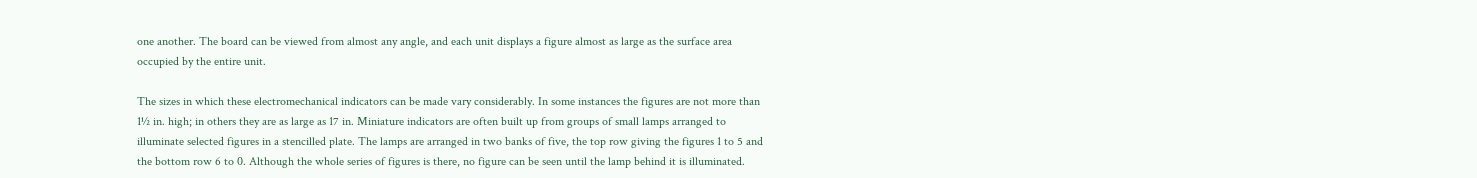one another. The board can be viewed from almost any angle, and each unit displays a figure almost as large as the surface area occupied by the entire unit.

The sizes in which these electromechanical indicators can be made vary considerably. In some instances the figures are not more than 1½ in. high; in others they are as large as 17 in. Miniature indicators are often built up from groups of small lamps arranged to illuminate selected figures in a stencilled plate. The lamps are arranged in two banks of five, the top row giving the figures 1 to 5 and the bottom row 6 to 0. Although the whole series of figures is there, no figure can be seen until the lamp behind it is illuminated.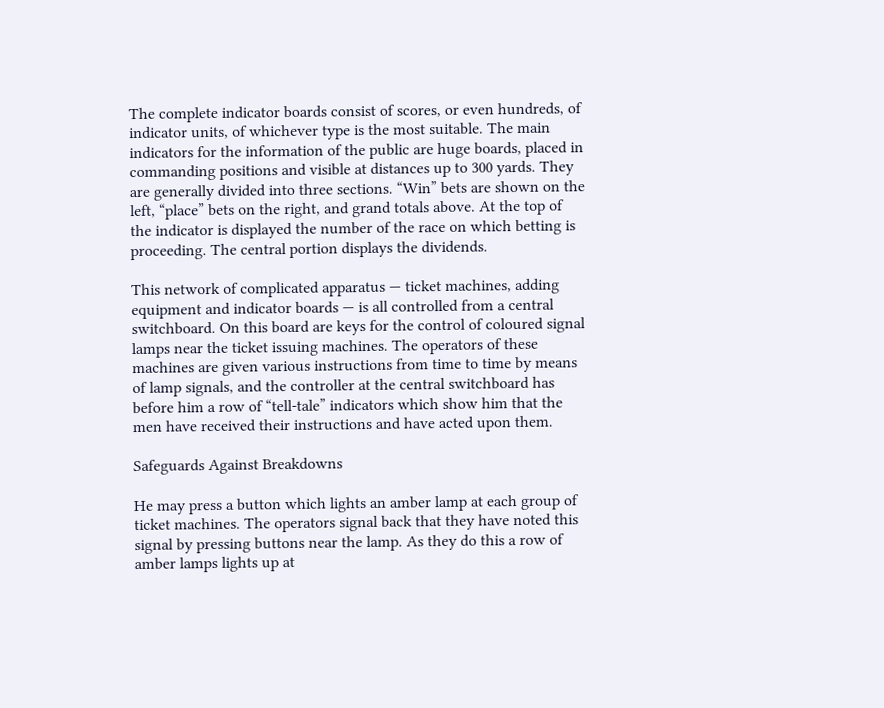The complete indicator boards consist of scores, or even hundreds, of indicator units, of whichever type is the most suitable. The main indicators for the information of the public are huge boards, placed in commanding positions and visible at distances up to 300 yards. They are generally divided into three sections. “Win” bets are shown on the left, “place” bets on the right, and grand totals above. At the top of the indicator is displayed the number of the race on which betting is proceeding. The central portion displays the dividends.

This network of complicated apparatus — ticket machines, adding equipment and indicator boards — is all controlled from a central switchboard. On this board are keys for the control of coloured signal lamps near the ticket issuing machines. The operators of these machines are given various instructions from time to time by means of lamp signals, and the controller at the central switchboard has before him a row of “tell-tale” indicators which show him that the men have received their instructions and have acted upon them.

Safeguards Against Breakdowns

He may press a button which lights an amber lamp at each group of ticket machines. The operators signal back that they have noted this signal by pressing buttons near the lamp. As they do this a row of amber lamps lights up at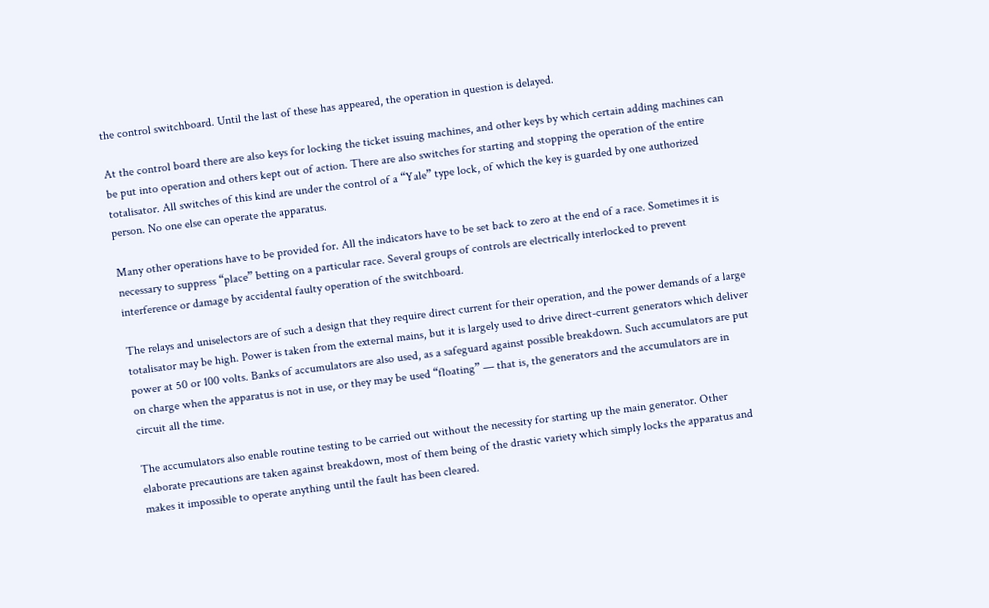the control switchboard. Until the last of these has appeared, the operation in question is delayed.

At the control board there are also keys for locking the ticket issuing machines, and other keys by which certain adding machines can be put into operation and others kept out of action. There are also switches for starting and stopping the operation of the entire totalisator. All switches of this kind are under the control of a “Yale” type lock, of which the key is guarded by one authorized person. No one else can operate the apparatus.

Many other operations have to be provided for. All the indicators have to be set back to zero at the end of a race. Sometimes it is necessary to suppress “place” betting on a particular race. Several groups of controls are electrically interlocked to prevent interference or damage by accidental faulty operation of the switchboard.

The relays and uniselectors are of such a design that they require direct current for their operation, and the power demands of a large totalisator may be high. Power is taken from the external mains, but it is largely used to drive direct-current generators which deliver power at 50 or 100 volts. Banks of accumulators are also used, as a safeguard against possible breakdown. Such accumulators are put on charge when the apparatus is not in use, or they may be used “floating” — that is, the generators and the accumulators are in circuit all the time.

The accumulators also enable routine testing to be carried out without the necessity for starting up the main generator. Other elaborate precautions are taken against breakdown, most of them being of the drastic variety which simply locks the apparatus and makes it impossible to operate anything until the fault has been cleared.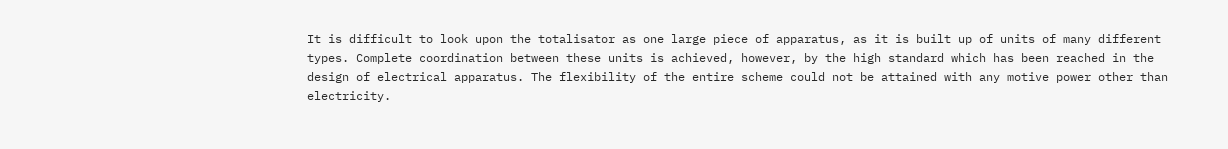It is difficult to look upon the totalisator as one large piece of apparatus, as it is built up of units of many different types. Complete coordination between these units is achieved, however, by the high standard which has been reached in the design of electrical apparatus. The flexibility of the entire scheme could not be attained with any motive power other than electricity.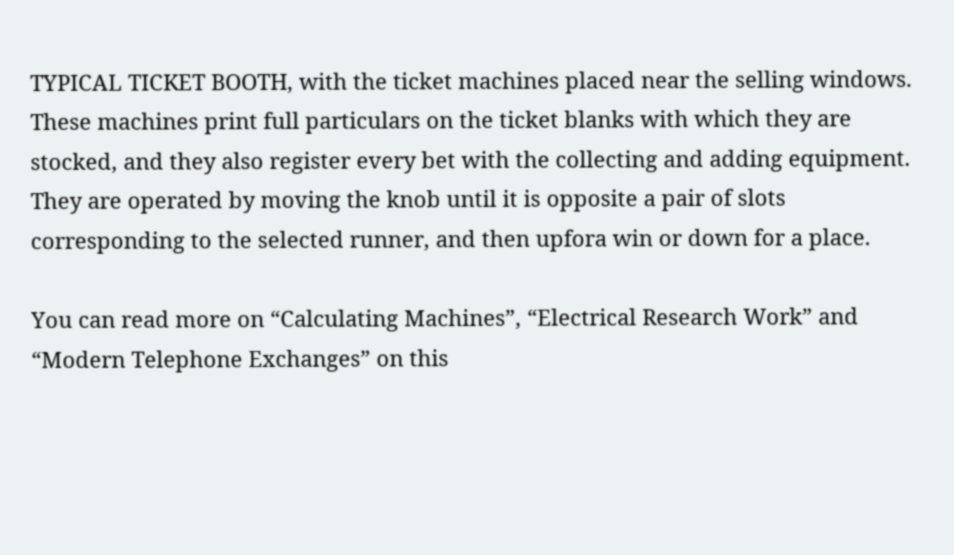TYPICAL TICKET BOOTH, with the ticket machines placed near the selling windows. These machines print full particulars on the ticket blanks with which they are stocked, and they also register every bet with the collecting and adding equipment. They are operated by moving the knob until it is opposite a pair of slots corresponding to the selected runner, and then upfora win or down for a place.

You can read more on “Calculating Machines”, “Electrical Research Work” and “Modern Telephone Exchanges” on this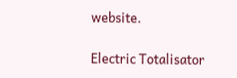website.

Electric Totalisator